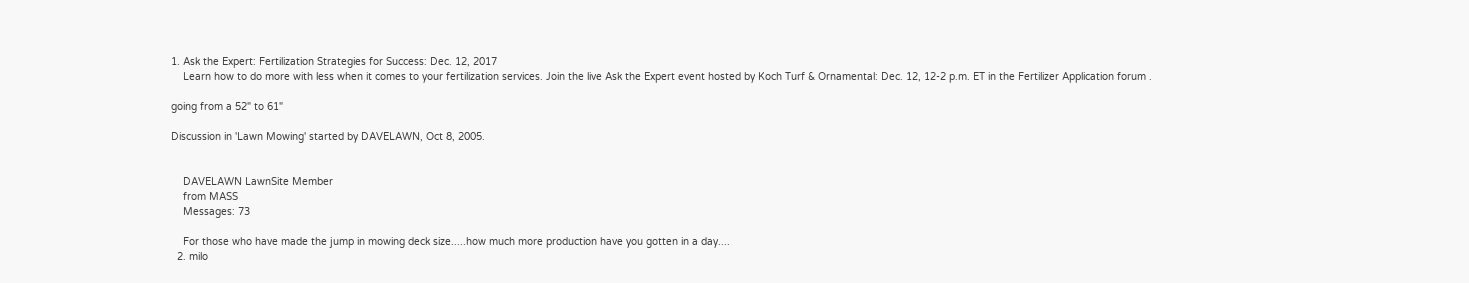1. Ask the Expert: Fertilization Strategies for Success: Dec. 12, 2017
    Learn how to do more with less when it comes to your fertilization services. Join the live Ask the Expert event hosted by Koch Turf & Ornamental: Dec. 12, 12-2 p.m. ET in the Fertilizer Application forum .

going from a 52" to 61"

Discussion in 'Lawn Mowing' started by DAVELAWN, Oct 8, 2005.


    DAVELAWN LawnSite Member
    from MASS
    Messages: 73

    For those who have made the jump in mowing deck size.....how much more production have you gotten in a day....
  2. milo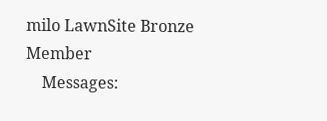milo LawnSite Bronze Member
    Messages: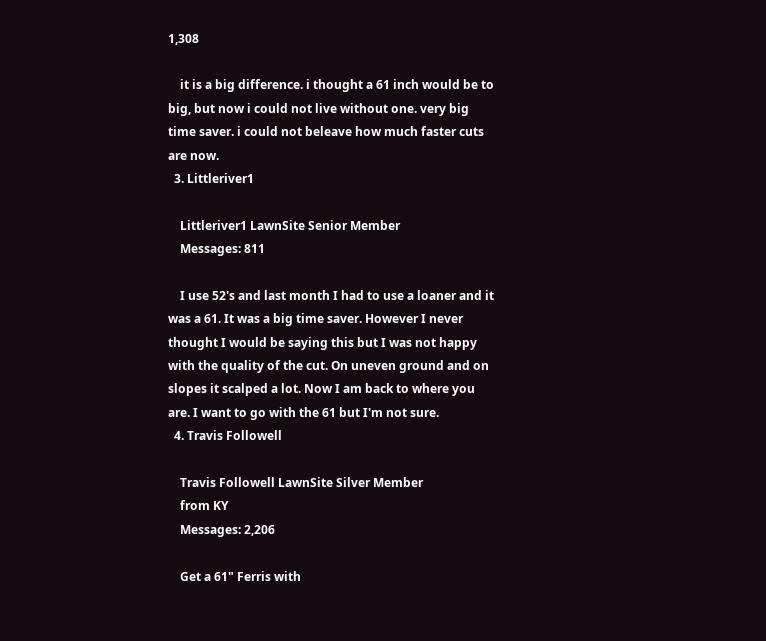1,308

    it is a big difference. i thought a 61 inch would be to big, but now i could not live without one. very big time saver. i could not beleave how much faster cuts are now.
  3. Littleriver1

    Littleriver1 LawnSite Senior Member
    Messages: 811

    I use 52's and last month I had to use a loaner and it was a 61. It was a big time saver. However I never thought I would be saying this but I was not happy with the quality of the cut. On uneven ground and on slopes it scalped a lot. Now I am back to where you are. I want to go with the 61 but I'm not sure.
  4. Travis Followell

    Travis Followell LawnSite Silver Member
    from KY
    Messages: 2,206

    Get a 61" Ferris with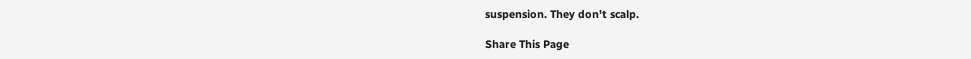suspension. They don't scalp.

Share This Page